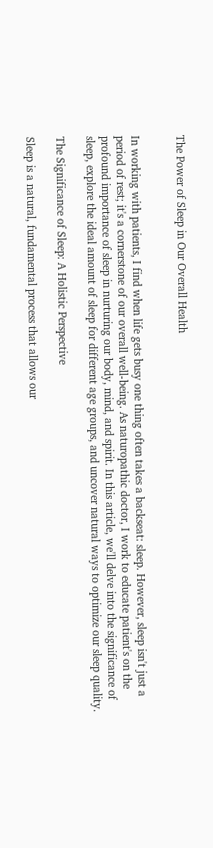The Power of Sleep in Our Overall Health


In working with patients, I find when life gets busy one thing often takes a backseat: sleep. However, sleep isn't just a period of rest; it's a cornerstone of our overall well-being. As naturopathic doctor, I work to educate patient's on the profound importance of sleep in nurturing our body, mind, and spirit. In this article, we'll delve into the significance of sleep, explore the ideal amount of sleep for different age groups, and uncover natural ways to optimize our sleep quality.

The Significance of Sleep: A Holistic Perspective

Sleep is a natural, fundamental process that allows our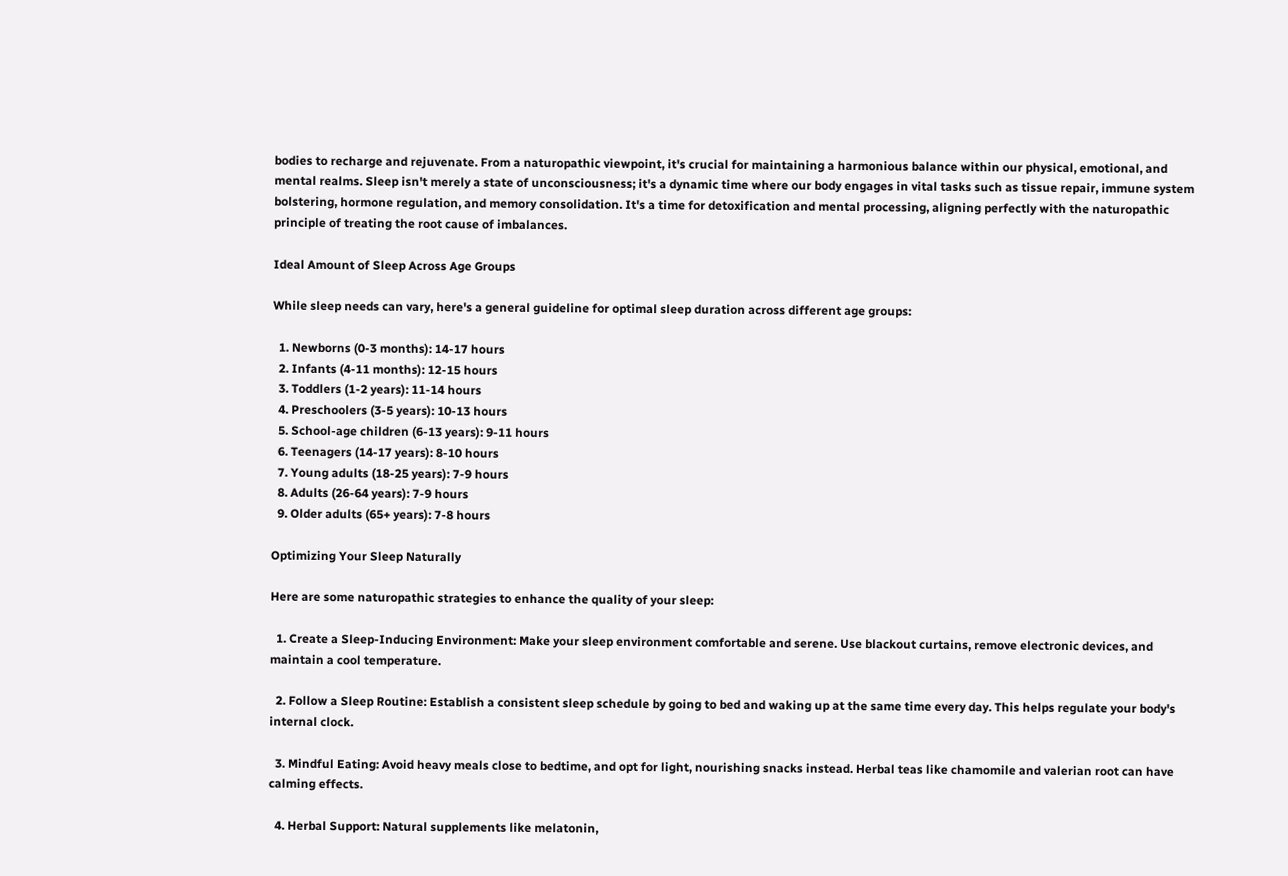bodies to recharge and rejuvenate. From a naturopathic viewpoint, it's crucial for maintaining a harmonious balance within our physical, emotional, and mental realms. Sleep isn't merely a state of unconsciousness; it's a dynamic time where our body engages in vital tasks such as tissue repair, immune system bolstering, hormone regulation, and memory consolidation. It's a time for detoxification and mental processing, aligning perfectly with the naturopathic principle of treating the root cause of imbalances.

Ideal Amount of Sleep Across Age Groups

While sleep needs can vary, here's a general guideline for optimal sleep duration across different age groups:

  1. Newborns (0-3 months): 14-17 hours
  2. Infants (4-11 months): 12-15 hours
  3. Toddlers (1-2 years): 11-14 hours
  4. Preschoolers (3-5 years): 10-13 hours
  5. School-age children (6-13 years): 9-11 hours
  6. Teenagers (14-17 years): 8-10 hours
  7. Young adults (18-25 years): 7-9 hours
  8. Adults (26-64 years): 7-9 hours
  9. Older adults (65+ years): 7-8 hours

Optimizing Your Sleep Naturally

Here are some naturopathic strategies to enhance the quality of your sleep:

  1. Create a Sleep-Inducing Environment: Make your sleep environment comfortable and serene. Use blackout curtains, remove electronic devices, and maintain a cool temperature.

  2. Follow a Sleep Routine: Establish a consistent sleep schedule by going to bed and waking up at the same time every day. This helps regulate your body's internal clock.

  3. Mindful Eating: Avoid heavy meals close to bedtime, and opt for light, nourishing snacks instead. Herbal teas like chamomile and valerian root can have calming effects.

  4. Herbal Support: Natural supplements like melatonin,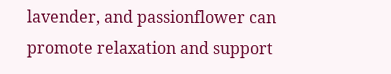lavender, and passionflower can promote relaxation and support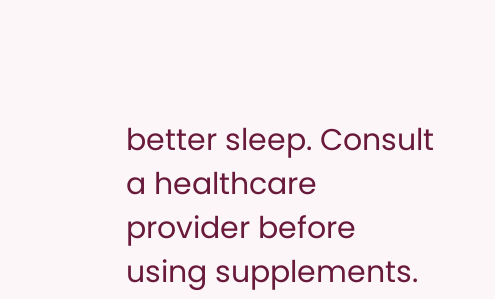better sleep. Consult a healthcare provider before using supplements.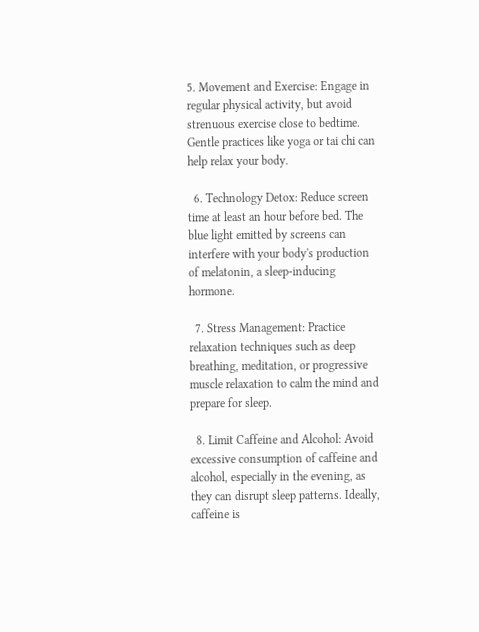5. Movement and Exercise: Engage in regular physical activity, but avoid strenuous exercise close to bedtime. Gentle practices like yoga or tai chi can help relax your body.

  6. Technology Detox: Reduce screen time at least an hour before bed. The blue light emitted by screens can interfere with your body's production of melatonin, a sleep-inducing hormone.

  7. Stress Management: Practice relaxation techniques such as deep breathing, meditation, or progressive muscle relaxation to calm the mind and prepare for sleep.

  8. Limit Caffeine and Alcohol: Avoid excessive consumption of caffeine and alcohol, especially in the evening, as they can disrupt sleep patterns. Ideally, caffeine is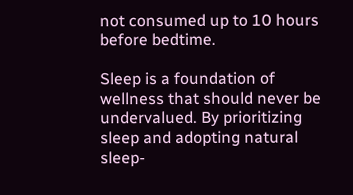not consumed up to 10 hours before bedtime.

Sleep is a foundation of wellness that should never be undervalued. By prioritizing sleep and adopting natural sleep-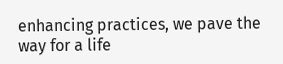enhancing practices, we pave the way for a life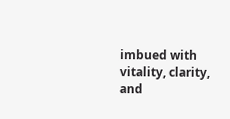imbued with vitality, clarity, and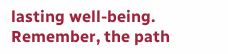lasting well-being. Remember, the path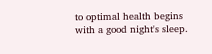to optimal health begins with a good night's sleep.